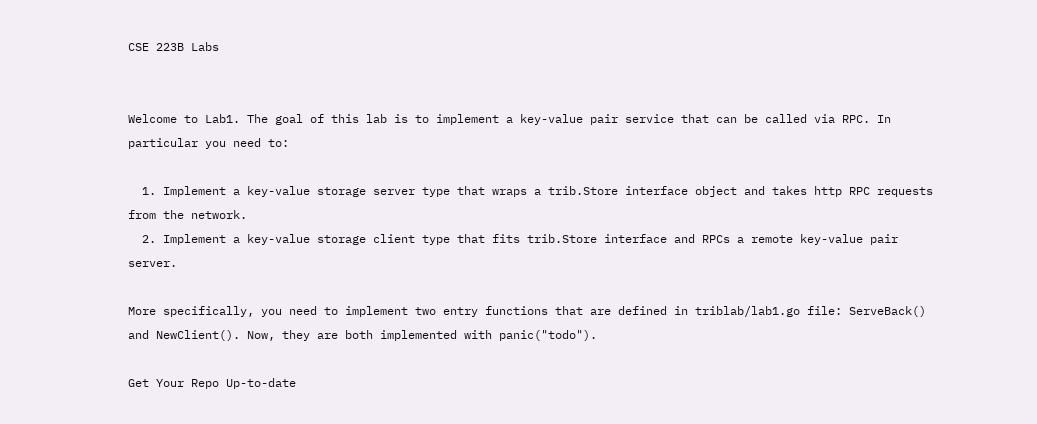CSE 223B Labs


Welcome to Lab1. The goal of this lab is to implement a key-value pair service that can be called via RPC. In particular you need to:

  1. Implement a key-value storage server type that wraps a trib.Store interface object and takes http RPC requests from the network.
  2. Implement a key-value storage client type that fits trib.Store interface and RPCs a remote key-value pair server.

More specifically, you need to implement two entry functions that are defined in triblab/lab1.go file: ServeBack() and NewClient(). Now, they are both implemented with panic("todo").

Get Your Repo Up-to-date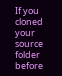If you cloned your source folder before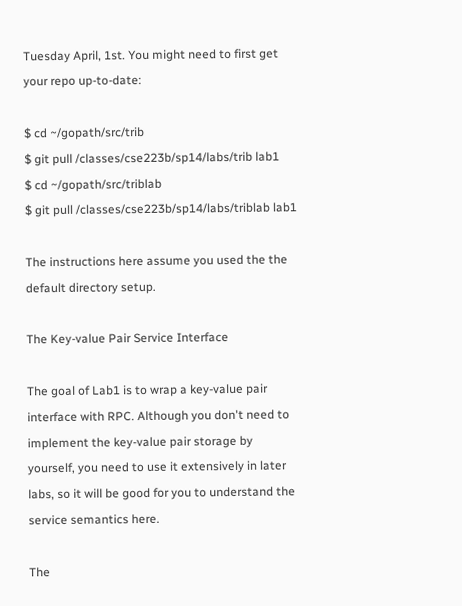Tuesday April, 1st. You might need to first get your repo up-to-date:

$ cd ~/gopath/src/trib
$ git pull /classes/cse223b/sp14/labs/trib lab1
$ cd ~/gopath/src/triblab
$ git pull /classes/cse223b/sp14/labs/triblab lab1

The instructions here assume you used the the default directory setup.

The Key-value Pair Service Interface

The goal of Lab1 is to wrap a key-value pair interface with RPC. Although you don't need to implement the key-value pair storage by yourself, you need to use it extensively in later labs, so it will be good for you to understand the service semantics here.

The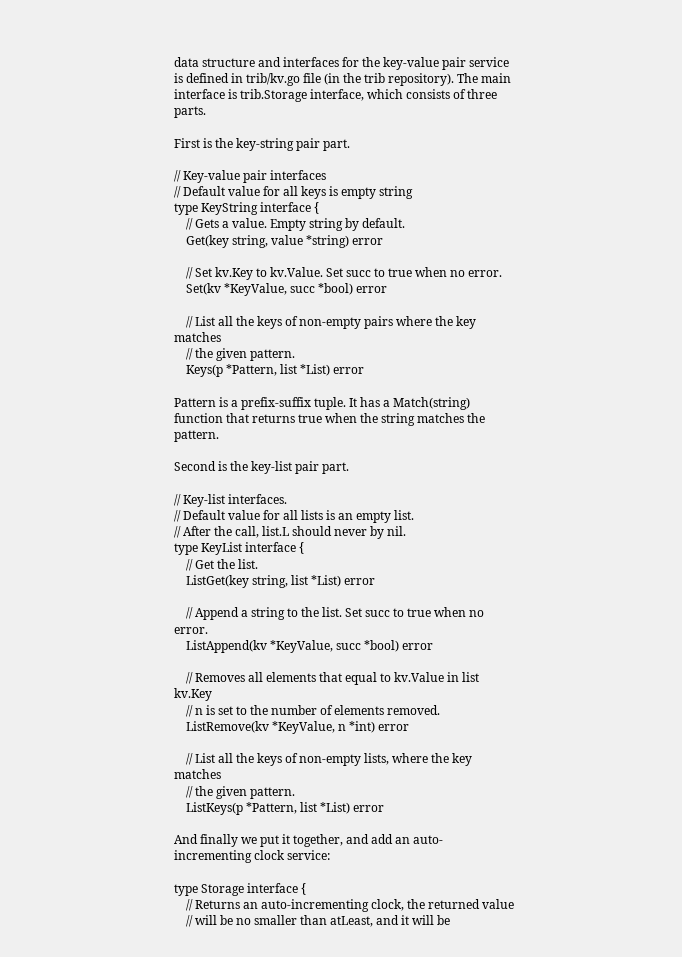data structure and interfaces for the key-value pair service is defined in trib/kv.go file (in the trib repository). The main interface is trib.Storage interface, which consists of three parts.

First is the key-string pair part.

// Key-value pair interfaces
// Default value for all keys is empty string
type KeyString interface {
    // Gets a value. Empty string by default.
    Get(key string, value *string) error

    // Set kv.Key to kv.Value. Set succ to true when no error.
    Set(kv *KeyValue, succ *bool) error

    // List all the keys of non-empty pairs where the key matches
    // the given pattern.
    Keys(p *Pattern, list *List) error

Pattern is a prefix-suffix tuple. It has a Match(string) function that returns true when the string matches the pattern.

Second is the key-list pair part.

// Key-list interfaces.
// Default value for all lists is an empty list.
// After the call, list.L should never by nil.
type KeyList interface {
    // Get the list.
    ListGet(key string, list *List) error

    // Append a string to the list. Set succ to true when no error.
    ListAppend(kv *KeyValue, succ *bool) error

    // Removes all elements that equal to kv.Value in list kv.Key
    // n is set to the number of elements removed.
    ListRemove(kv *KeyValue, n *int) error

    // List all the keys of non-empty lists, where the key matches
    // the given pattern.
    ListKeys(p *Pattern, list *List) error

And finally we put it together, and add an auto-incrementing clock service:

type Storage interface {
    // Returns an auto-incrementing clock, the returned value
    // will be no smaller than atLeast, and it will be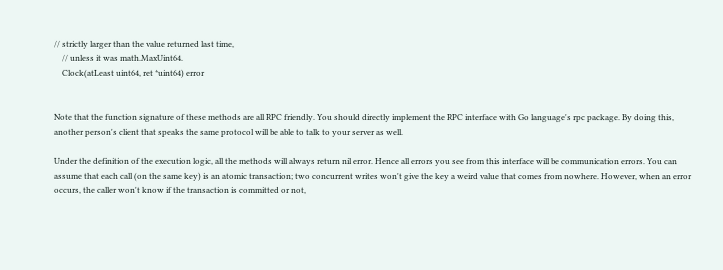// strictly larger than the value returned last time,
    // unless it was math.MaxUint64.
    Clock(atLeast uint64, ret *uint64) error


Note that the function signature of these methods are all RPC friendly. You should directly implement the RPC interface with Go language's rpc package. By doing this, another person's client that speaks the same protocol will be able to talk to your server as well.

Under the definition of the execution logic, all the methods will always return nil error. Hence all errors you see from this interface will be communication errors. You can assume that each call (on the same key) is an atomic transaction; two concurrent writes won't give the key a weird value that comes from nowhere. However, when an error occurs, the caller won't know if the transaction is committed or not,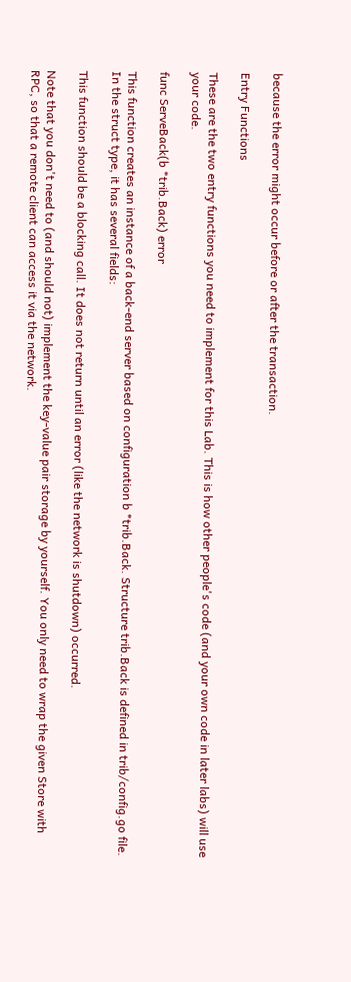because the error might occur before or after the transaction.

Entry Functions

These are the two entry functions you need to implement for this Lab. This is how other people's code (and your own code in later labs) will use your code.

func ServeBack(b *trib.Back) error

This function creates an instance of a back-end server based on configuration b *trib.Back. Structure trib.Back is defined in trib/config.go file. In the struct type, it has several fields:

This function should be a blocking call. It does not return until an error (like the network is shutdown) occurred.

Note that you don't need to (and should not) implement the key-value pair storage by yourself. You only need to wrap the given Store with RPC, so that a remote client can access it via the network.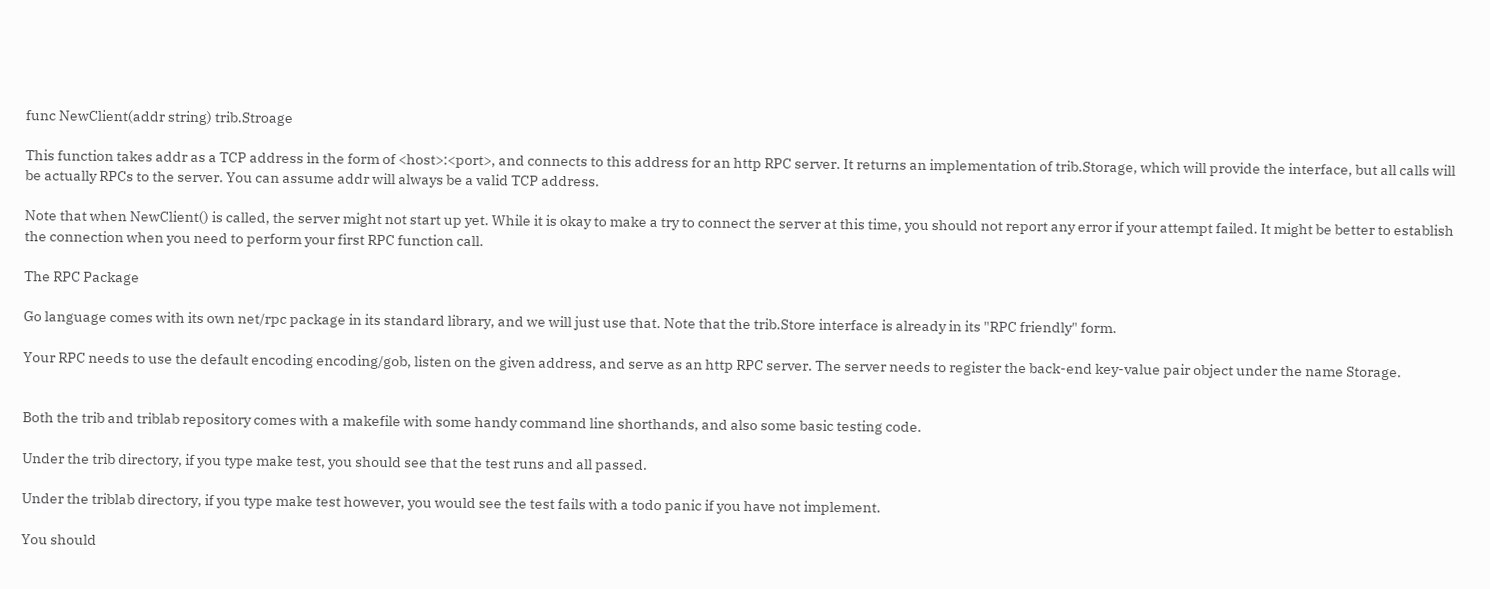func NewClient(addr string) trib.Stroage

This function takes addr as a TCP address in the form of <host>:<port>, and connects to this address for an http RPC server. It returns an implementation of trib.Storage, which will provide the interface, but all calls will be actually RPCs to the server. You can assume addr will always be a valid TCP address.

Note that when NewClient() is called, the server might not start up yet. While it is okay to make a try to connect the server at this time, you should not report any error if your attempt failed. It might be better to establish the connection when you need to perform your first RPC function call.

The RPC Package

Go language comes with its own net/rpc package in its standard library, and we will just use that. Note that the trib.Store interface is already in its "RPC friendly" form.

Your RPC needs to use the default encoding encoding/gob, listen on the given address, and serve as an http RPC server. The server needs to register the back-end key-value pair object under the name Storage.


Both the trib and triblab repository comes with a makefile with some handy command line shorthands, and also some basic testing code.

Under the trib directory, if you type make test, you should see that the test runs and all passed.

Under the triblab directory, if you type make test however, you would see the test fails with a todo panic if you have not implement.

You should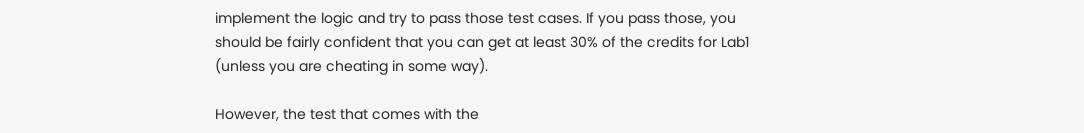implement the logic and try to pass those test cases. If you pass those, you should be fairly confident that you can get at least 30% of the credits for Lab1 (unless you are cheating in some way).

However, the test that comes with the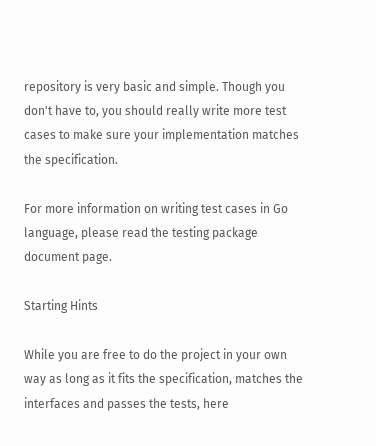repository is very basic and simple. Though you don't have to, you should really write more test cases to make sure your implementation matches the specification.

For more information on writing test cases in Go language, please read the testing package document page.

Starting Hints

While you are free to do the project in your own way as long as it fits the specification, matches the interfaces and passes the tests, here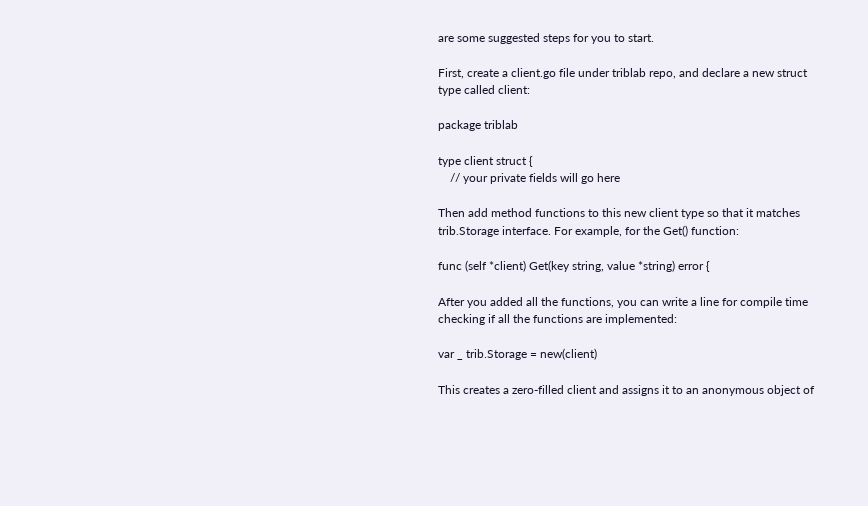are some suggested steps for you to start.

First, create a client.go file under triblab repo, and declare a new struct type called client:

package triblab

type client struct {
    // your private fields will go here

Then add method functions to this new client type so that it matches trib.Storage interface. For example, for the Get() function:

func (self *client) Get(key string, value *string) error {

After you added all the functions, you can write a line for compile time checking if all the functions are implemented:

var _ trib.Storage = new(client)

This creates a zero-filled client and assigns it to an anonymous object of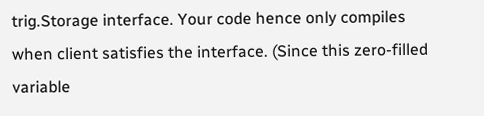trig.Storage interface. Your code hence only compiles when client satisfies the interface. (Since this zero-filled variable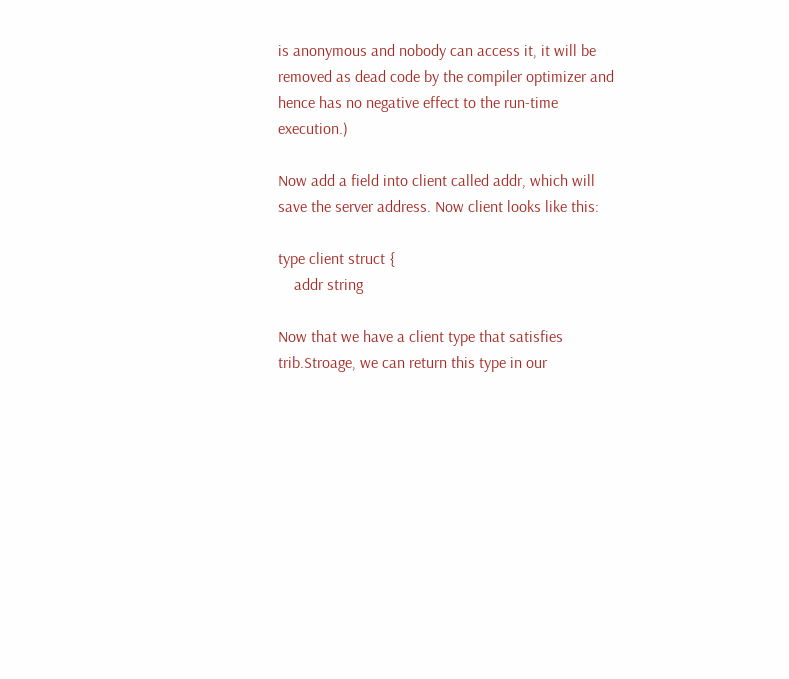is anonymous and nobody can access it, it will be removed as dead code by the compiler optimizer and hence has no negative effect to the run-time execution.)

Now add a field into client called addr, which will save the server address. Now client looks like this:

type client struct {
    addr string

Now that we have a client type that satisfies trib.Stroage, we can return this type in our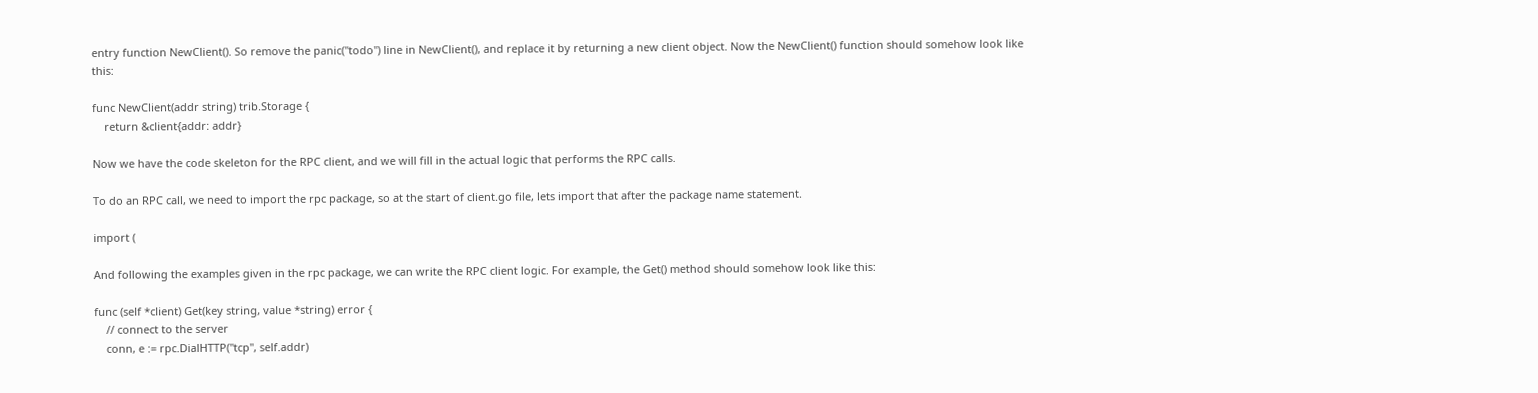entry function NewClient(). So remove the panic("todo") line in NewClient(), and replace it by returning a new client object. Now the NewClient() function should somehow look like this:

func NewClient(addr string) trib.Storage {
    return &client{addr: addr}

Now we have the code skeleton for the RPC client, and we will fill in the actual logic that performs the RPC calls.

To do an RPC call, we need to import the rpc package, so at the start of client.go file, lets import that after the package name statement.

import (

And following the examples given in the rpc package, we can write the RPC client logic. For example, the Get() method should somehow look like this:

func (self *client) Get(key string, value *string) error {
    // connect to the server
    conn, e := rpc.DialHTTP("tcp", self.addr)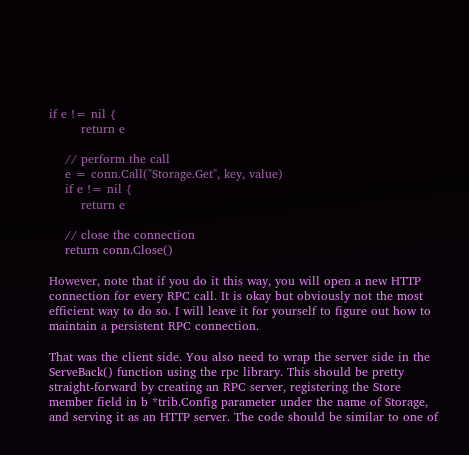if e != nil {
        return e

    // perform the call
    e = conn.Call("Storage.Get", key, value)
    if e != nil {
        return e

    // close the connection
    return conn.Close()

However, note that if you do it this way, you will open a new HTTP connection for every RPC call. It is okay but obviously not the most efficient way to do so. I will leave it for yourself to figure out how to maintain a persistent RPC connection.

That was the client side. You also need to wrap the server side in the ServeBack() function using the rpc library. This should be pretty straight-forward by creating an RPC server, registering the Store member field in b *trib.Config parameter under the name of Storage, and serving it as an HTTP server. The code should be similar to one of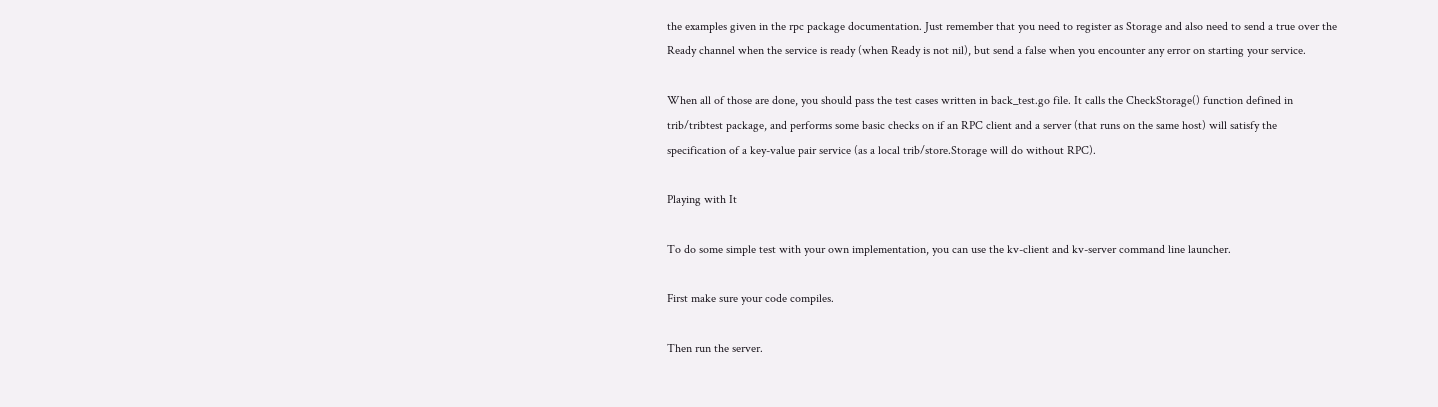the examples given in the rpc package documentation. Just remember that you need to register as Storage and also need to send a true over the Ready channel when the service is ready (when Ready is not nil), but send a false when you encounter any error on starting your service.

When all of those are done, you should pass the test cases written in back_test.go file. It calls the CheckStorage() function defined in trib/tribtest package, and performs some basic checks on if an RPC client and a server (that runs on the same host) will satisfy the specification of a key-value pair service (as a local trib/store.Storage will do without RPC).

Playing with It

To do some simple test with your own implementation, you can use the kv-client and kv-server command line launcher.

First make sure your code compiles.

Then run the server.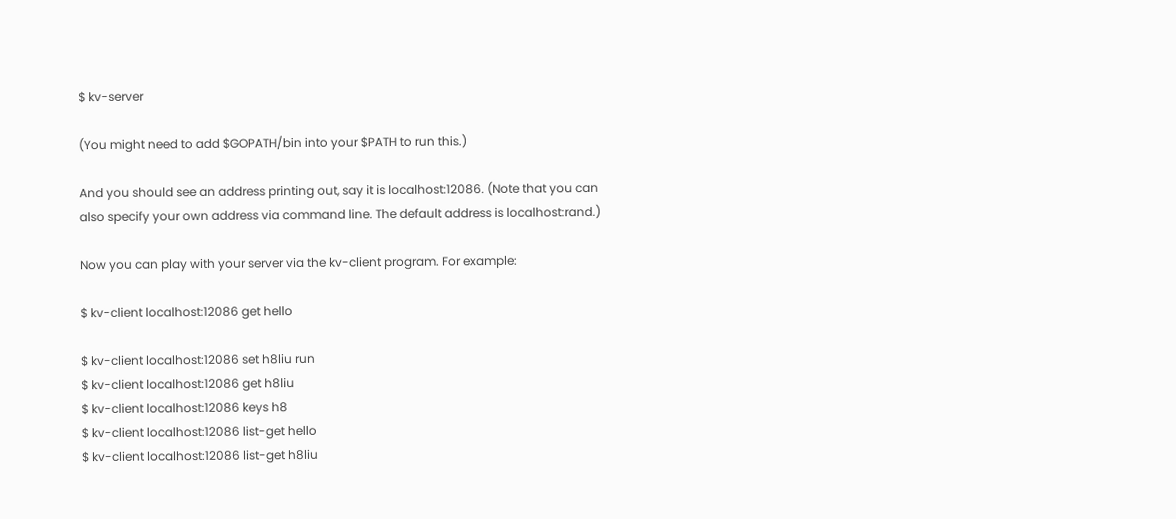$ kv-server

(You might need to add $GOPATH/bin into your $PATH to run this.)

And you should see an address printing out, say it is localhost:12086. (Note that you can also specify your own address via command line. The default address is localhost:rand.)

Now you can play with your server via the kv-client program. For example:

$ kv-client localhost:12086 get hello

$ kv-client localhost:12086 set h8liu run
$ kv-client localhost:12086 get h8liu
$ kv-client localhost:12086 keys h8
$ kv-client localhost:12086 list-get hello
$ kv-client localhost:12086 list-get h8liu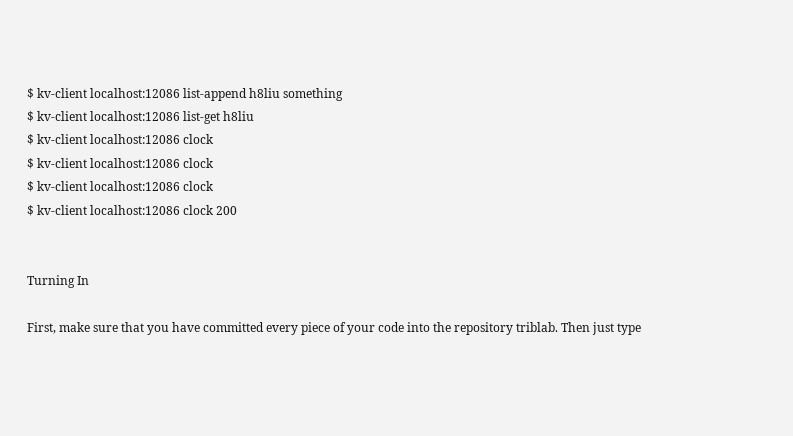$ kv-client localhost:12086 list-append h8liu something
$ kv-client localhost:12086 list-get h8liu
$ kv-client localhost:12086 clock
$ kv-client localhost:12086 clock
$ kv-client localhost:12086 clock
$ kv-client localhost:12086 clock 200


Turning In

First, make sure that you have committed every piece of your code into the repository triblab. Then just type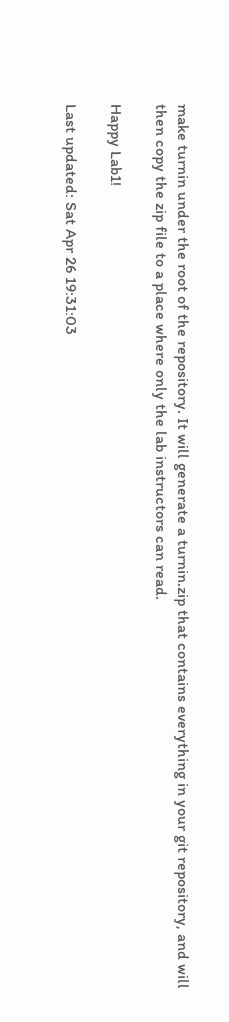make turnin under the root of the repository. It will generate a turnin.zip that contains everything in your git repository, and will then copy the zip file to a place where only the lab instructors can read.

Happy Lab1!

Last updated: Sat Apr 26 19:31:03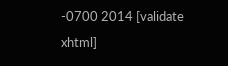-0700 2014 [validate xhtml]